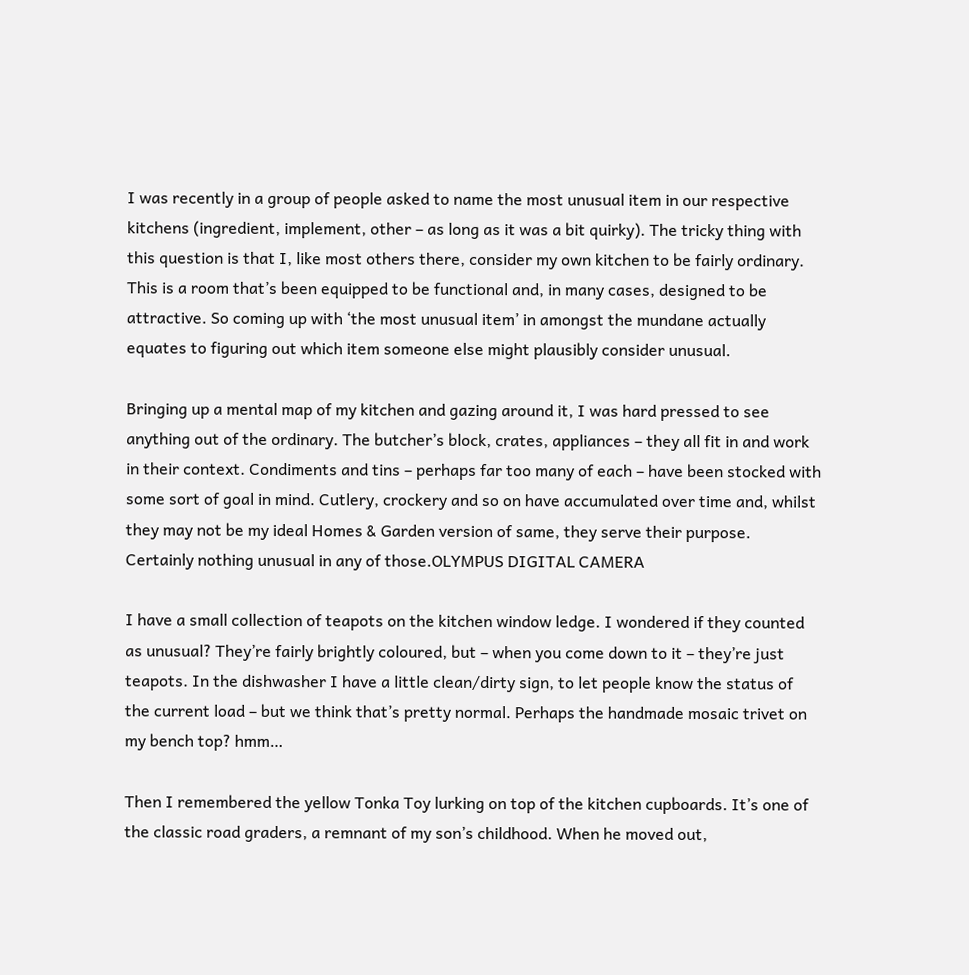I was recently in a group of people asked to name the most unusual item in our respective kitchens (ingredient, implement, other – as long as it was a bit quirky). The tricky thing with this question is that I, like most others there, consider my own kitchen to be fairly ordinary. This is a room that’s been equipped to be functional and, in many cases, designed to be attractive. So coming up with ‘the most unusual item’ in amongst the mundane actually equates to figuring out which item someone else might plausibly consider unusual.

Bringing up a mental map of my kitchen and gazing around it, I was hard pressed to see anything out of the ordinary. The butcher’s block, crates, appliances – they all fit in and work in their context. Condiments and tins – perhaps far too many of each – have been stocked with some sort of goal in mind. Cutlery, crockery and so on have accumulated over time and, whilst they may not be my ideal Homes & Garden version of same, they serve their purpose. Certainly nothing unusual in any of those.OLYMPUS DIGITAL CAMERA

I have a small collection of teapots on the kitchen window ledge. I wondered if they counted as unusual? They’re fairly brightly coloured, but – when you come down to it – they’re just teapots. In the dishwasher I have a little clean/dirty sign, to let people know the status of the current load – but we think that’s pretty normal. Perhaps the handmade mosaic trivet on my bench top? hmm…

Then I remembered the yellow Tonka Toy lurking on top of the kitchen cupboards. It’s one of the classic road graders, a remnant of my son’s childhood. When he moved out,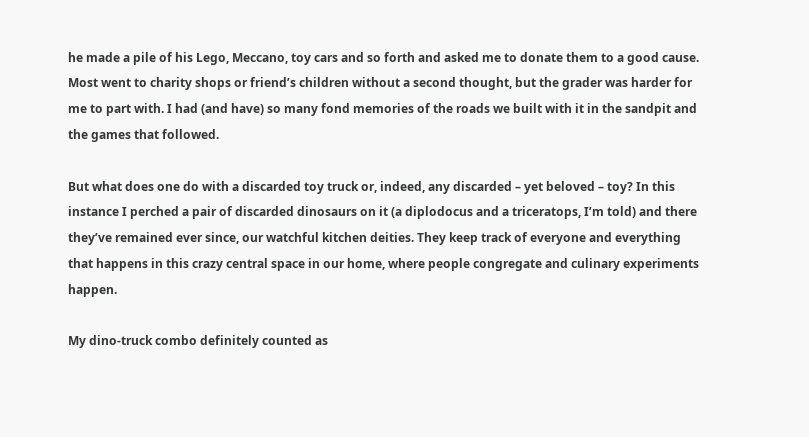he made a pile of his Lego, Meccano, toy cars and so forth and asked me to donate them to a good cause. Most went to charity shops or friend’s children without a second thought, but the grader was harder for me to part with. I had (and have) so many fond memories of the roads we built with it in the sandpit and the games that followed.

But what does one do with a discarded toy truck or, indeed, any discarded – yet beloved – toy? In this instance I perched a pair of discarded dinosaurs on it (a diplodocus and a triceratops, I’m told) and there they’ve remained ever since, our watchful kitchen deities. They keep track of everyone and everything that happens in this crazy central space in our home, where people congregate and culinary experiments happen.

My dino-truck combo definitely counted as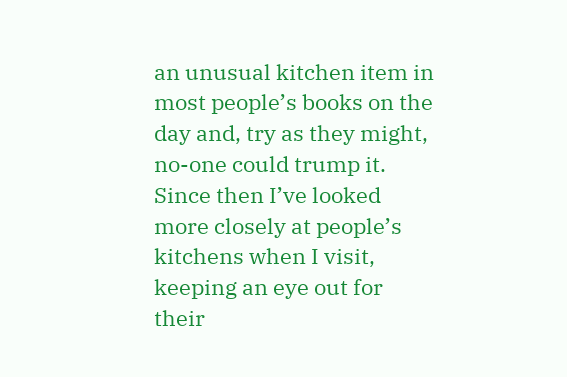an unusual kitchen item in most people’s books on the day and, try as they might, no-one could trump it. Since then I’ve looked more closely at people’s kitchens when I visit, keeping an eye out for their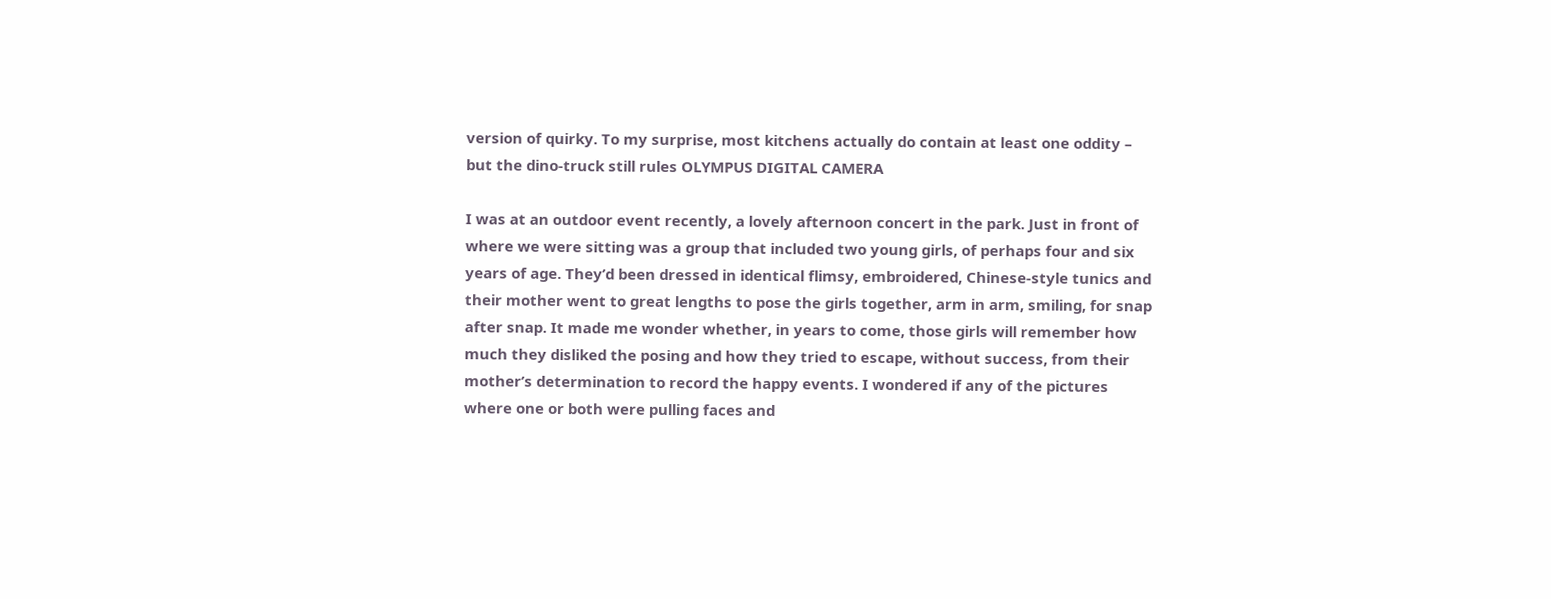version of quirky. To my surprise, most kitchens actually do contain at least one oddity – but the dino-truck still rules OLYMPUS DIGITAL CAMERA

I was at an outdoor event recently, a lovely afternoon concert in the park. Just in front of where we were sitting was a group that included two young girls, of perhaps four and six years of age. They’d been dressed in identical flimsy, embroidered, Chinese-style tunics and their mother went to great lengths to pose the girls together, arm in arm, smiling, for snap after snap. It made me wonder whether, in years to come, those girls will remember how much they disliked the posing and how they tried to escape, without success, from their mother’s determination to record the happy events. I wondered if any of the pictures where one or both were pulling faces and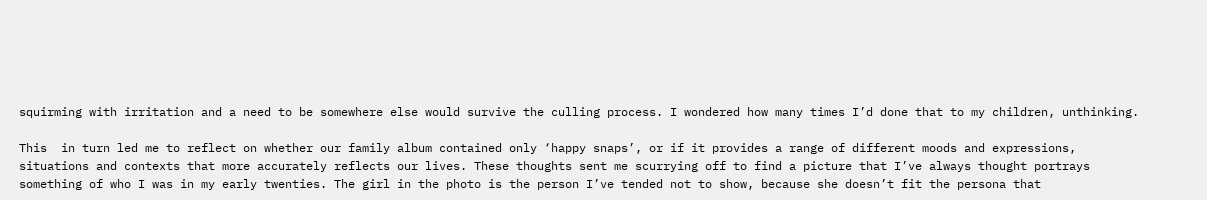squirming with irritation and a need to be somewhere else would survive the culling process. I wondered how many times I’d done that to my children, unthinking.

This  in turn led me to reflect on whether our family album contained only ‘happy snaps’, or if it provides a range of different moods and expressions, situations and contexts that more accurately reflects our lives. These thoughts sent me scurrying off to find a picture that I’ve always thought portrays something of who I was in my early twenties. The girl in the photo is the person I’ve tended not to show, because she doesn’t fit the persona that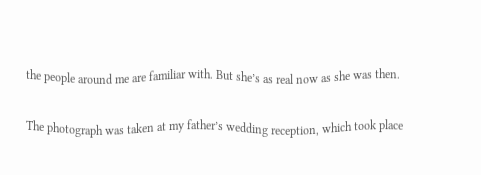the people around me are familiar with. But she’s as real now as she was then.

The photograph was taken at my father’s wedding reception, which took place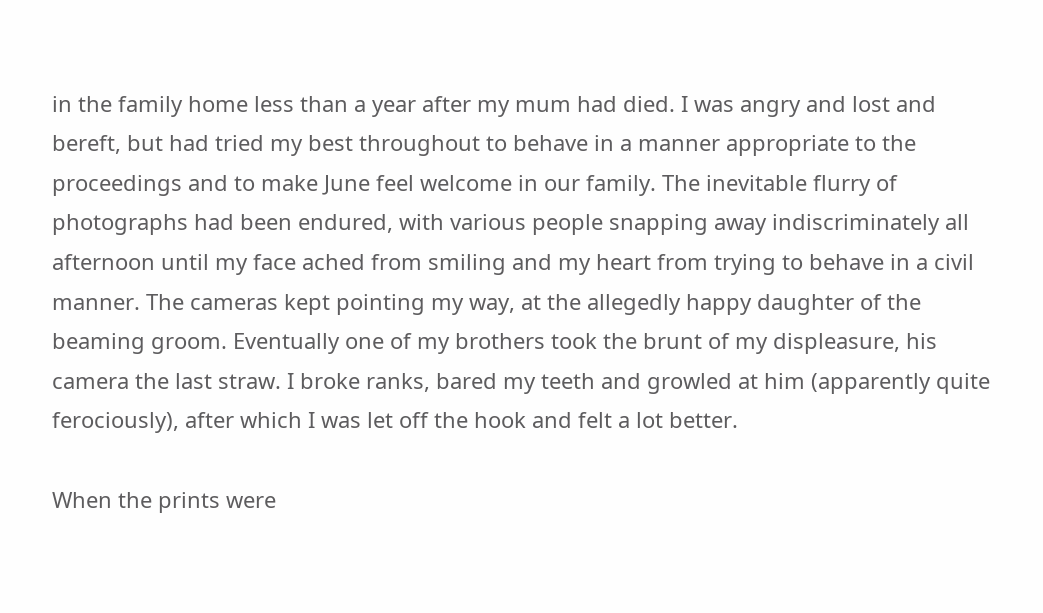in the family home less than a year after my mum had died. I was angry and lost and bereft, but had tried my best throughout to behave in a manner appropriate to the proceedings and to make June feel welcome in our family. The inevitable flurry of photographs had been endured, with various people snapping away indiscriminately all afternoon until my face ached from smiling and my heart from trying to behave in a civil manner. The cameras kept pointing my way, at the allegedly happy daughter of the beaming groom. Eventually one of my brothers took the brunt of my displeasure, his camera the last straw. I broke ranks, bared my teeth and growled at him (apparently quite ferociously), after which I was let off the hook and felt a lot better.

When the prints were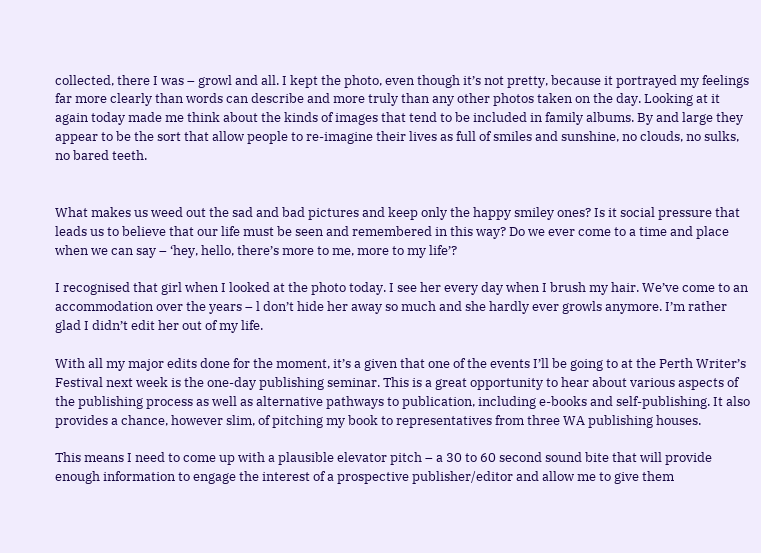collected, there I was – growl and all. I kept the photo, even though it’s not pretty, because it portrayed my feelings far more clearly than words can describe and more truly than any other photos taken on the day. Looking at it again today made me think about the kinds of images that tend to be included in family albums. By and large they appear to be the sort that allow people to re-imagine their lives as full of smiles and sunshine, no clouds, no sulks, no bared teeth.


What makes us weed out the sad and bad pictures and keep only the happy smiley ones? Is it social pressure that leads us to believe that our life must be seen and remembered in this way? Do we ever come to a time and place when we can say – ‘hey, hello, there’s more to me, more to my life’?

I recognised that girl when I looked at the photo today. I see her every day when I brush my hair. We’ve come to an accommodation over the years – l don’t hide her away so much and she hardly ever growls anymore. I’m rather glad I didn’t edit her out of my life.

With all my major edits done for the moment, it’s a given that one of the events I’ll be going to at the Perth Writer’s Festival next week is the one-day publishing seminar. This is a great opportunity to hear about various aspects of the publishing process as well as alternative pathways to publication, including e-books and self-publishing. It also provides a chance, however slim, of pitching my book to representatives from three WA publishing houses.

This means I need to come up with a plausible elevator pitch – a 30 to 60 second sound bite that will provide enough information to engage the interest of a prospective publisher/editor and allow me to give them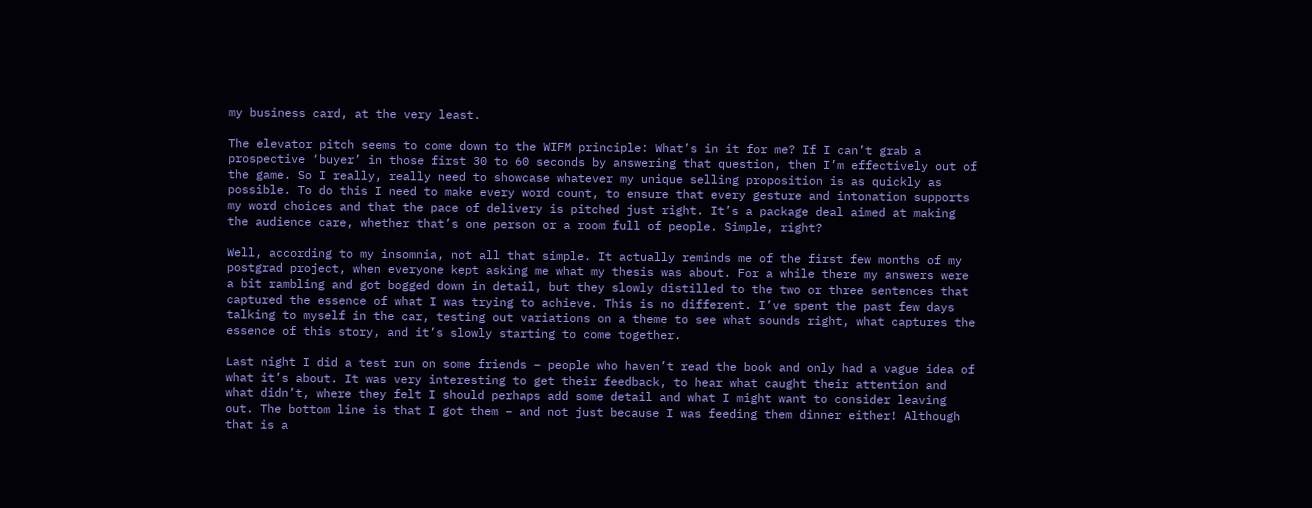my business card, at the very least.

The elevator pitch seems to come down to the WIFM principle: What’s in it for me? If I can’t grab a prospective ‘buyer’ in those first 30 to 60 seconds by answering that question, then I’m effectively out of the game. So I really, really need to showcase whatever my unique selling proposition is as quickly as possible. To do this I need to make every word count, to ensure that every gesture and intonation supports my word choices and that the pace of delivery is pitched just right. It’s a package deal aimed at making the audience care, whether that’s one person or a room full of people. Simple, right?

Well, according to my insomnia, not all that simple. It actually reminds me of the first few months of my postgrad project, when everyone kept asking me what my thesis was about. For a while there my answers were a bit rambling and got bogged down in detail, but they slowly distilled to the two or three sentences that captured the essence of what I was trying to achieve. This is no different. I’ve spent the past few days talking to myself in the car, testing out variations on a theme to see what sounds right, what captures the essence of this story, and it’s slowly starting to come together.

Last night I did a test run on some friends – people who haven’t read the book and only had a vague idea of what it’s about. It was very interesting to get their feedback, to hear what caught their attention and what didn’t, where they felt I should perhaps add some detail and what I might want to consider leaving out. The bottom line is that I got them – and not just because I was feeding them dinner either! Although that is a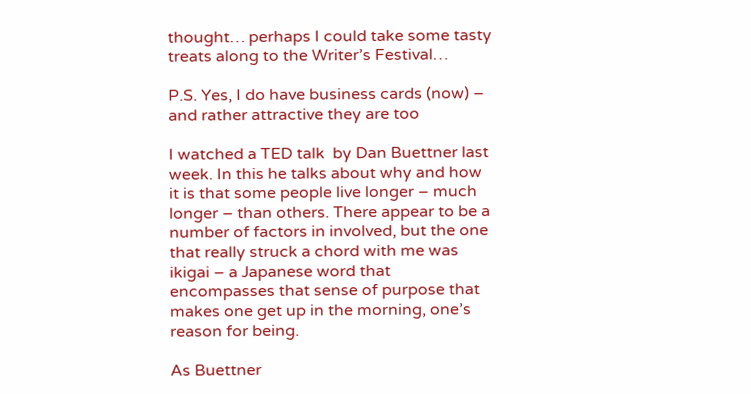thought… perhaps I could take some tasty treats along to the Writer’s Festival…

P.S. Yes, I do have business cards (now) – and rather attractive they are too

I watched a TED talk  by Dan Buettner last week. In this he talks about why and how it is that some people live longer – much longer – than others. There appear to be a number of factors in involved, but the one that really struck a chord with me was ikigai – a Japanese word that encompasses that sense of purpose that makes one get up in the morning, one’s reason for being.

As Buettner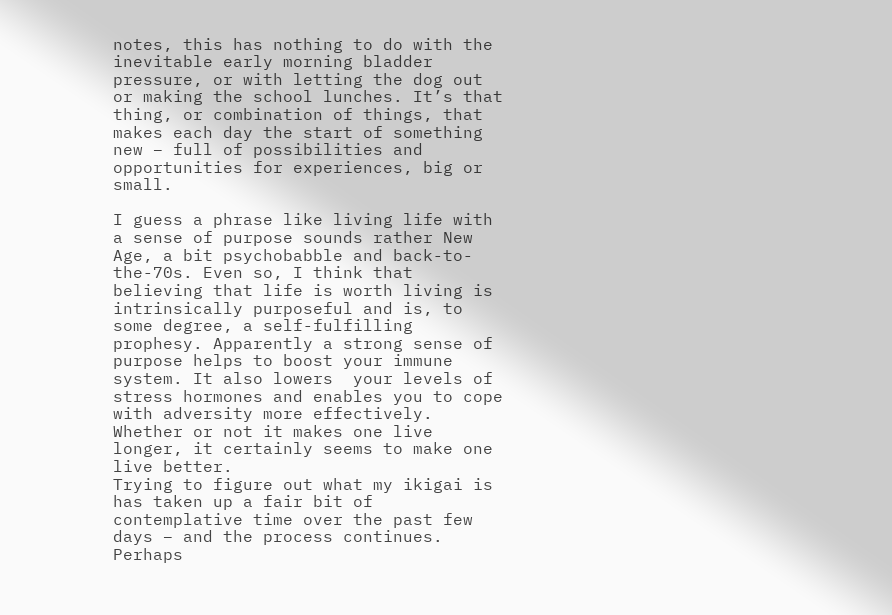notes, this has nothing to do with the inevitable early morning bladder pressure, or with letting the dog out or making the school lunches. It’s that thing, or combination of things, that makes each day the start of something new – full of possibilities and opportunities for experiences, big or small.

I guess a phrase like living life with a sense of purpose sounds rather New Age, a bit psychobabble and back-to-the-70s. Even so, I think that believing that life is worth living is intrinsically purposeful and is, to some degree, a self-fulfilling prophesy. Apparently a strong sense of purpose helps to boost your immune system. It also lowers  your levels of stress hormones and enables you to cope with adversity more effectively. Whether or not it makes one live longer, it certainly seems to make one live better.
Trying to figure out what my ikigai is has taken up a fair bit of contemplative time over the past few days – and the process continues. Perhaps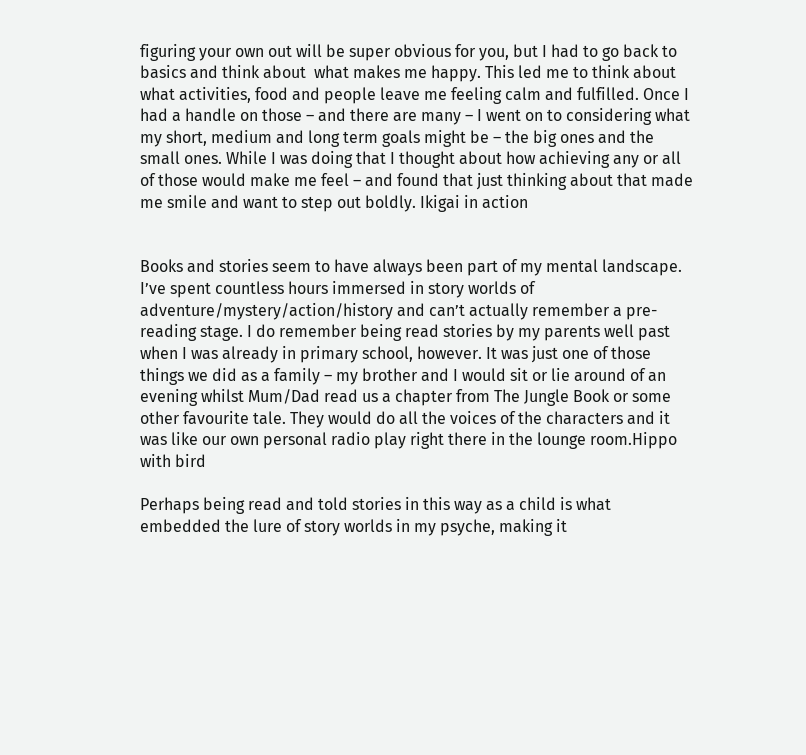figuring your own out will be super obvious for you, but I had to go back to basics and think about  what makes me happy. This led me to think about what activities, food and people leave me feeling calm and fulfilled. Once I had a handle on those – and there are many – I went on to considering what my short, medium and long term goals might be – the big ones and the small ones. While I was doing that I thought about how achieving any or all of those would make me feel – and found that just thinking about that made me smile and want to step out boldly. Ikigai in action


Books and stories seem to have always been part of my mental landscape. I’ve spent countless hours immersed in story worlds of adventure/mystery/action/history and can’t actually remember a pre-reading stage. I do remember being read stories by my parents well past when I was already in primary school, however. It was just one of those things we did as a family – my brother and I would sit or lie around of an evening whilst Mum/Dad read us a chapter from The Jungle Book or some other favourite tale. They would do all the voices of the characters and it was like our own personal radio play right there in the lounge room.Hippo with bird

Perhaps being read and told stories in this way as a child is what embedded the lure of story worlds in my psyche, making it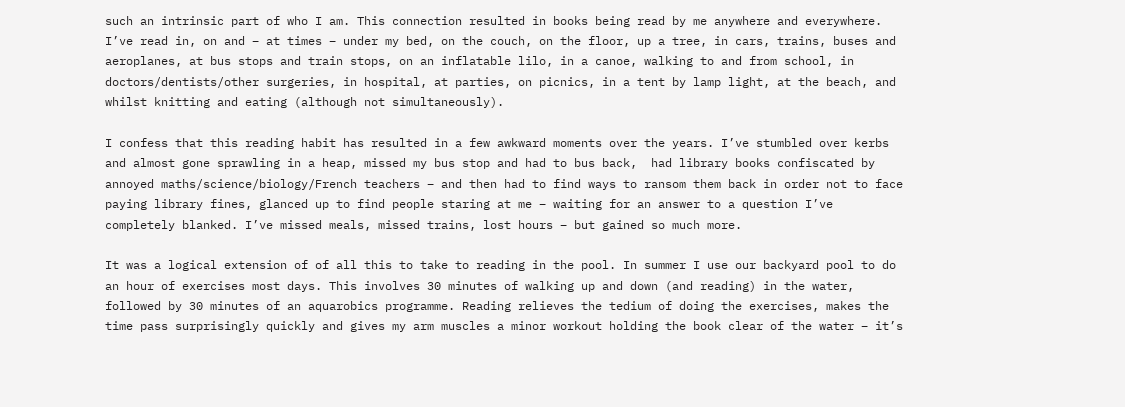such an intrinsic part of who I am. This connection resulted in books being read by me anywhere and everywhere. I’ve read in, on and – at times – under my bed, on the couch, on the floor, up a tree, in cars, trains, buses and aeroplanes, at bus stops and train stops, on an inflatable lilo, in a canoe, walking to and from school, in doctors/dentists/other surgeries, in hospital, at parties, on picnics, in a tent by lamp light, at the beach, and whilst knitting and eating (although not simultaneously).

I confess that this reading habit has resulted in a few awkward moments over the years. I’ve stumbled over kerbs and almost gone sprawling in a heap, missed my bus stop and had to bus back,  had library books confiscated by annoyed maths/science/biology/French teachers – and then had to find ways to ransom them back in order not to face paying library fines, glanced up to find people staring at me – waiting for an answer to a question I’ve completely blanked. I’ve missed meals, missed trains, lost hours – but gained so much more.

It was a logical extension of of all this to take to reading in the pool. In summer I use our backyard pool to do an hour of exercises most days. This involves 30 minutes of walking up and down (and reading) in the water, followed by 30 minutes of an aquarobics programme. Reading relieves the tedium of doing the exercises, makes the time pass surprisingly quickly and gives my arm muscles a minor workout holding the book clear of the water – it’s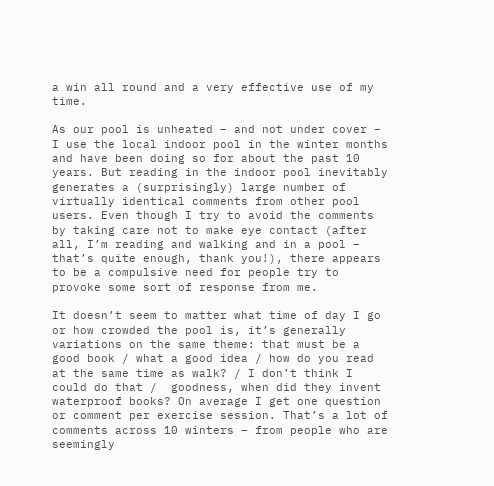a win all round and a very effective use of my time.

As our pool is unheated – and not under cover – I use the local indoor pool in the winter months and have been doing so for about the past 10 years. But reading in the indoor pool inevitably generates a (surprisingly) large number of virtually identical comments from other pool users. Even though I try to avoid the comments by taking care not to make eye contact (after all, I’m reading and walking and in a pool – that’s quite enough, thank you!), there appears to be a compulsive need for people try to provoke some sort of response from me.

It doesn’t seem to matter what time of day I go or how crowded the pool is, it’s generally variations on the same theme: that must be a good book / what a good idea / how do you read at the same time as walk? / I don’t think I could do that /  goodness, when did they invent waterproof books? On average I get one question or comment per exercise session. That’s a lot of comments across 10 winters – from people who are seemingly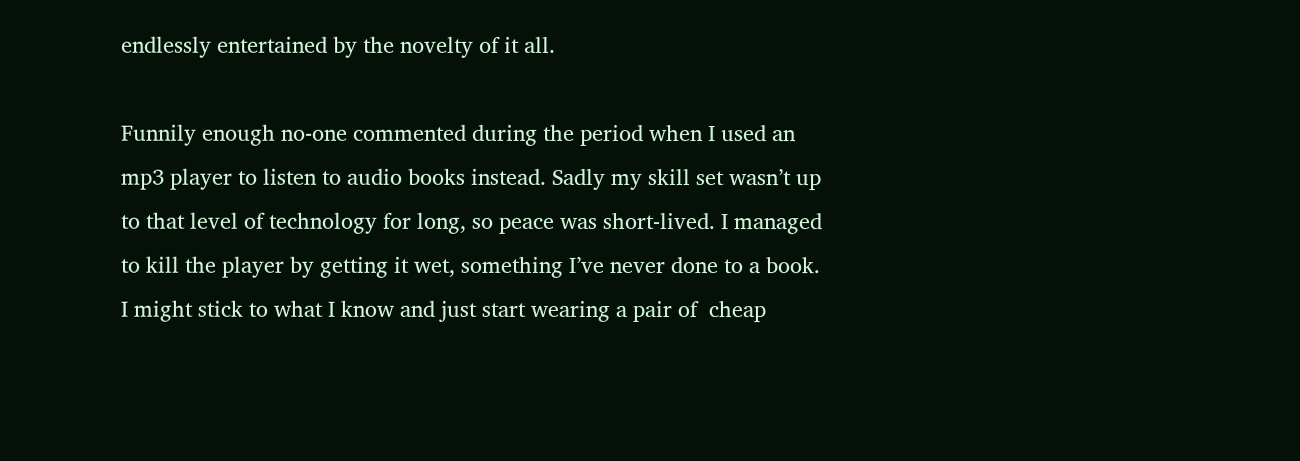endlessly entertained by the novelty of it all.

Funnily enough no-one commented during the period when I used an mp3 player to listen to audio books instead. Sadly my skill set wasn’t up to that level of technology for long, so peace was short-lived. I managed to kill the player by getting it wet, something I’ve never done to a book. I might stick to what I know and just start wearing a pair of  cheap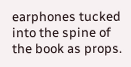earphones tucked into the spine of the book as props.